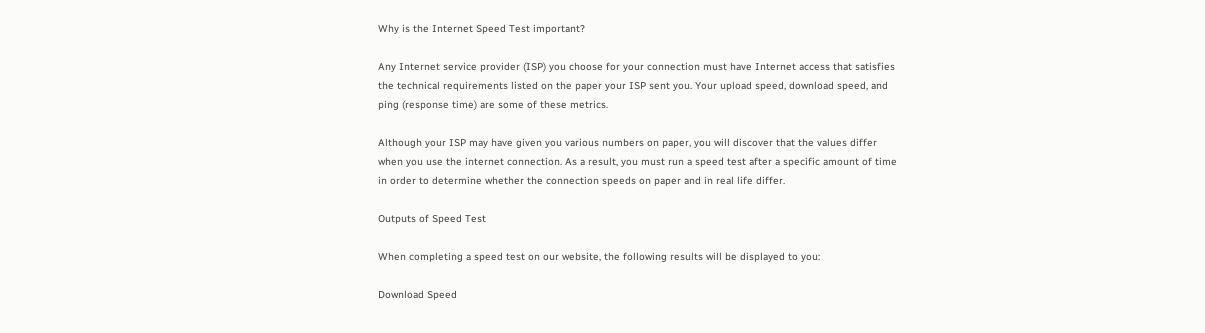Why is the Internet Speed Test important?

Any Internet service provider (ISP) you choose for your connection must have Internet access that satisfies the technical requirements listed on the paper your ISP sent you. Your upload speed, download speed, and ping (response time) are some of these metrics.

Although your ISP may have given you various numbers on paper, you will discover that the values differ when you use the internet connection. As a result, you must run a speed test after a specific amount of time in order to determine whether the connection speeds on paper and in real life differ.

Outputs of Speed Test

When completing a speed test on our website, the following results will be displayed to you:

Download Speed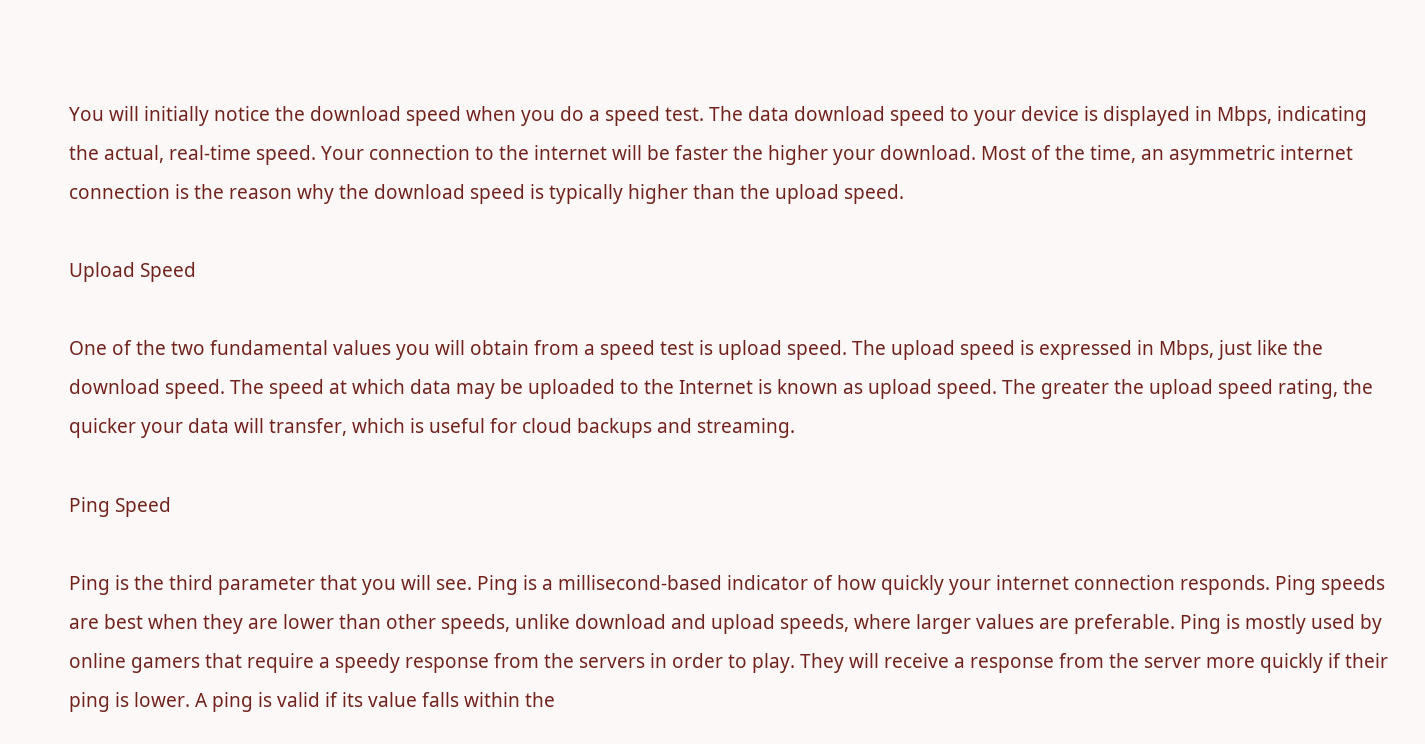You will initially notice the download speed when you do a speed test. The data download speed to your device is displayed in Mbps, indicating the actual, real-time speed. Your connection to the internet will be faster the higher your download. Most of the time, an asymmetric internet connection is the reason why the download speed is typically higher than the upload speed.

Upload Speed

One of the two fundamental values you will obtain from a speed test is upload speed. The upload speed is expressed in Mbps, just like the download speed. The speed at which data may be uploaded to the Internet is known as upload speed. The greater the upload speed rating, the quicker your data will transfer, which is useful for cloud backups and streaming.

Ping Speed

Ping is the third parameter that you will see. Ping is a millisecond-based indicator of how quickly your internet connection responds. Ping speeds are best when they are lower than other speeds, unlike download and upload speeds, where larger values are preferable. Ping is mostly used by online gamers that require a speedy response from the servers in order to play. They will receive a response from the server more quickly if their ping is lower. A ping is valid if its value falls within the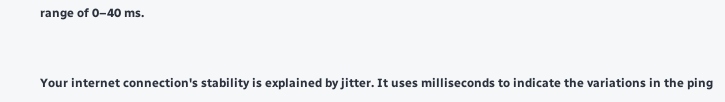range of 0–40 ms.


Your internet connection's stability is explained by jitter. It uses milliseconds to indicate the variations in the ping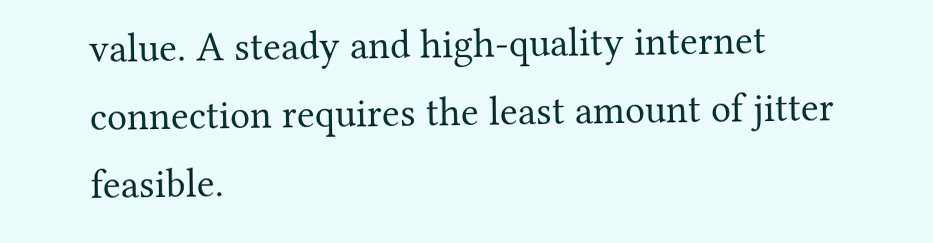value. A steady and high-quality internet connection requires the least amount of jitter feasible.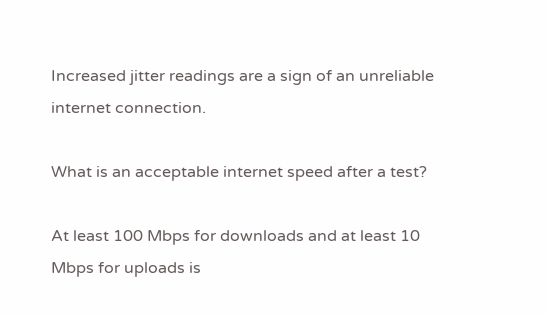Increased jitter readings are a sign of an unreliable internet connection.

What is an acceptable internet speed after a test?

At least 100 Mbps for downloads and at least 10 Mbps for uploads is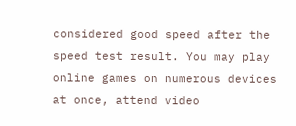considered good speed after the speed test result. You may play online games on numerous devices at once, attend video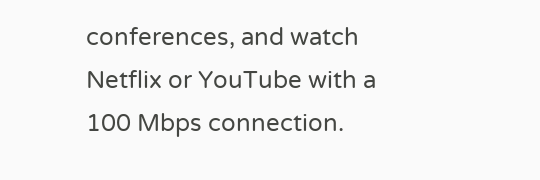conferences, and watch Netflix or YouTube with a 100 Mbps connection.